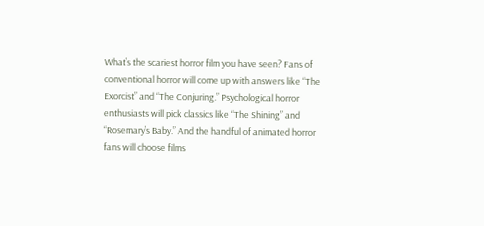What’s the scariest horror film you have seen? Fans of conventional horror will come up with answers like “The Exorcist” and “The Conjuring.” Psychological horror enthusiasts will pick classics like “The Shining” and “Rosemary’s Baby.” And the handful of animated horror fans will choose films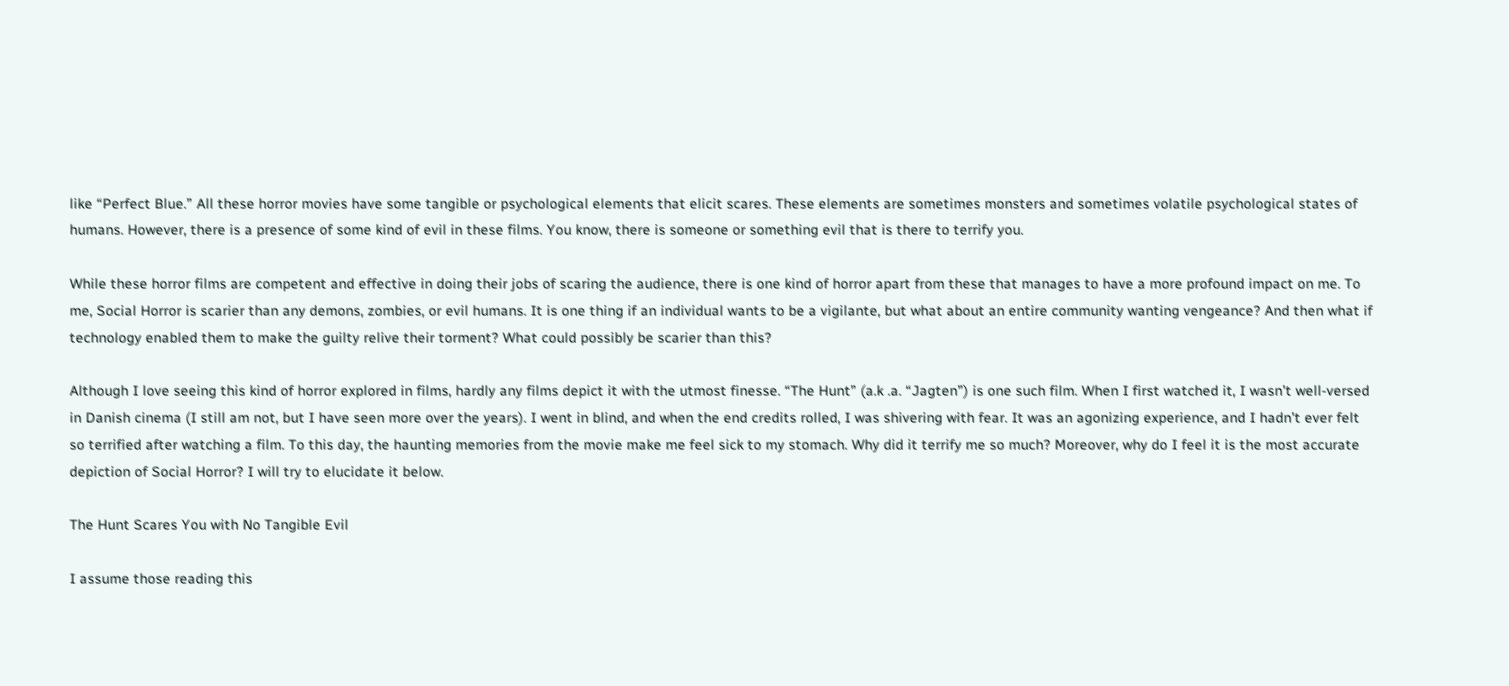like “Perfect Blue.” All these horror movies have some tangible or psychological elements that elicit scares. These elements are sometimes monsters and sometimes volatile psychological states of humans. However, there is a presence of some kind of evil in these films. You know, there is someone or something evil that is there to terrify you.

While these horror films are competent and effective in doing their jobs of scaring the audience, there is one kind of horror apart from these that manages to have a more profound impact on me. To me, Social Horror is scarier than any demons, zombies, or evil humans. It is one thing if an individual wants to be a vigilante, but what about an entire community wanting vengeance? And then what if technology enabled them to make the guilty relive their torment? What could possibly be scarier than this?

Although I love seeing this kind of horror explored in films, hardly any films depict it with the utmost finesse. “The Hunt” (a.k .a. “Jagten”) is one such film. When I first watched it, I wasn’t well-versed in Danish cinema (I still am not, but I have seen more over the years). I went in blind, and when the end credits rolled, I was shivering with fear. It was an agonizing experience, and I hadn’t ever felt so terrified after watching a film. To this day, the haunting memories from the movie make me feel sick to my stomach. Why did it terrify me so much? Moreover, why do I feel it is the most accurate depiction of Social Horror? I will try to elucidate it below.

The Hunt Scares You with No Tangible Evil

I assume those reading this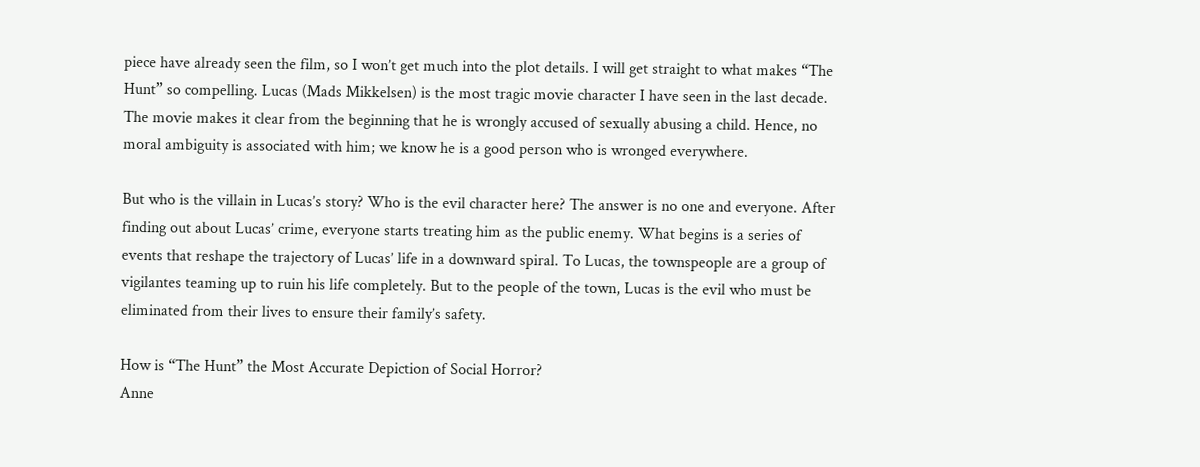piece have already seen the film, so I won’t get much into the plot details. I will get straight to what makes “The Hunt” so compelling. Lucas (Mads Mikkelsen) is the most tragic movie character I have seen in the last decade. The movie makes it clear from the beginning that he is wrongly accused of sexually abusing a child. Hence, no moral ambiguity is associated with him; we know he is a good person who is wronged everywhere.

But who is the villain in Lucas’s story? Who is the evil character here? The answer is no one and everyone. After finding out about Lucas’ crime, everyone starts treating him as the public enemy. What begins is a series of events that reshape the trajectory of Lucas’ life in a downward spiral. To Lucas, the townspeople are a group of vigilantes teaming up to ruin his life completely. But to the people of the town, Lucas is the evil who must be eliminated from their lives to ensure their family’s safety.

How is “The Hunt” the Most Accurate Depiction of Social Horror?
Anne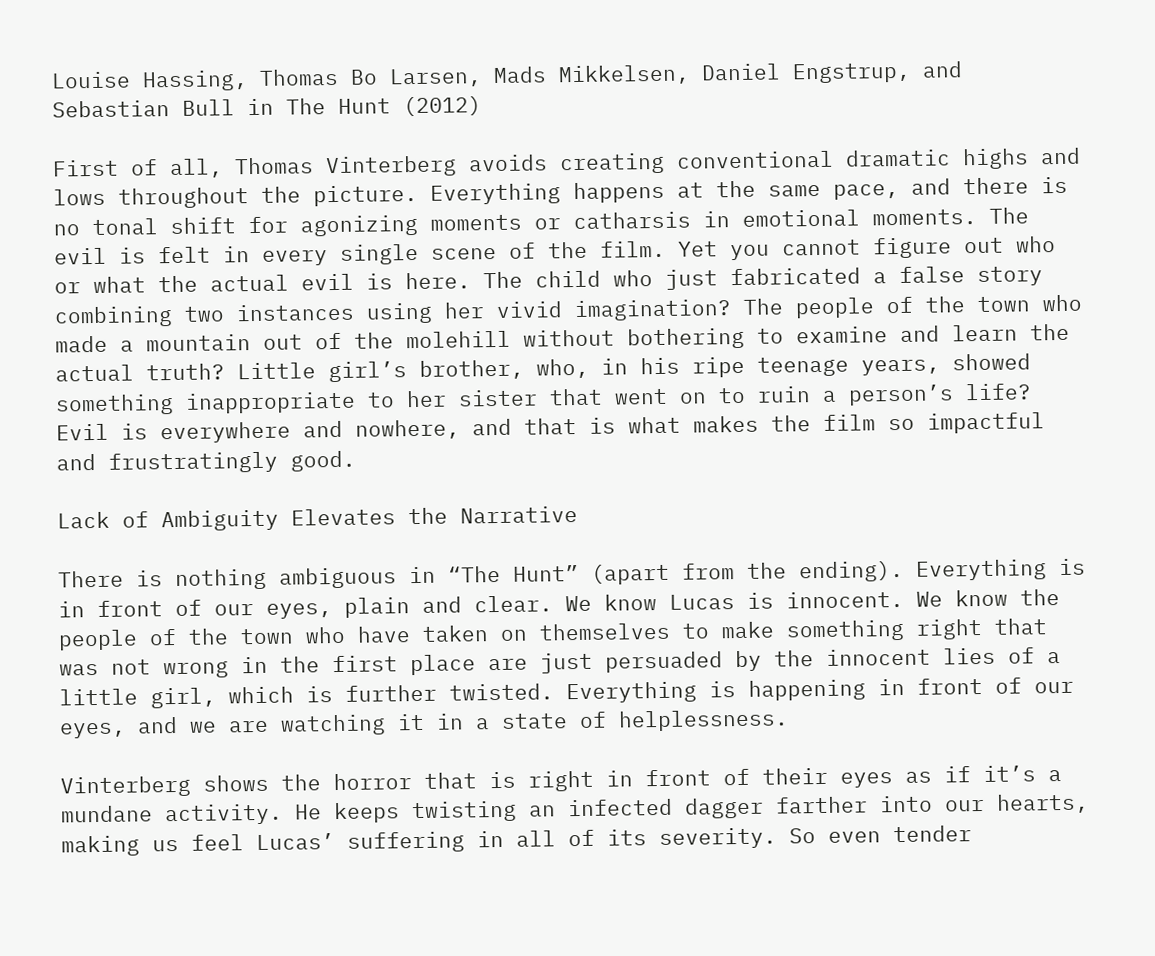Louise Hassing, Thomas Bo Larsen, Mads Mikkelsen, Daniel Engstrup, and Sebastian Bull in The Hunt (2012)

First of all, Thomas Vinterberg avoids creating conventional dramatic highs and lows throughout the picture. Everything happens at the same pace, and there is no tonal shift for agonizing moments or catharsis in emotional moments. The evil is felt in every single scene of the film. Yet you cannot figure out who or what the actual evil is here. The child who just fabricated a false story combining two instances using her vivid imagination? The people of the town who made a mountain out of the molehill without bothering to examine and learn the actual truth? Little girl’s brother, who, in his ripe teenage years, showed something inappropriate to her sister that went on to ruin a person’s life? Evil is everywhere and nowhere, and that is what makes the film so impactful and frustratingly good.

Lack of Ambiguity Elevates the Narrative

There is nothing ambiguous in “The Hunt” (apart from the ending). Everything is in front of our eyes, plain and clear. We know Lucas is innocent. We know the people of the town who have taken on themselves to make something right that was not wrong in the first place are just persuaded by the innocent lies of a little girl, which is further twisted. Everything is happening in front of our eyes, and we are watching it in a state of helplessness.

Vinterberg shows the horror that is right in front of their eyes as if it’s a mundane activity. He keeps twisting an infected dagger farther into our hearts, making us feel Lucas’ suffering in all of its severity. So even tender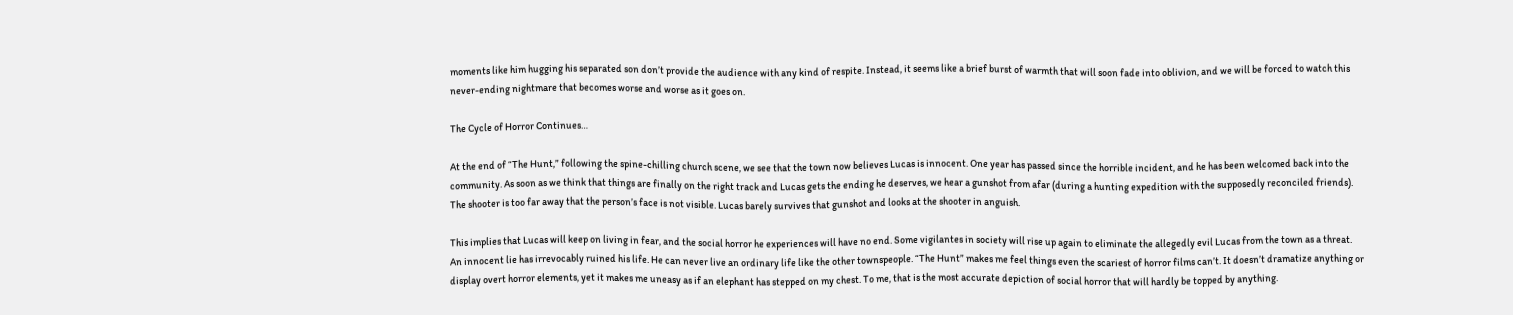moments like him hugging his separated son don’t provide the audience with any kind of respite. Instead, it seems like a brief burst of warmth that will soon fade into oblivion, and we will be forced to watch this never-ending nightmare that becomes worse and worse as it goes on.

The Cycle of Horror Continues…

At the end of “The Hunt,” following the spine-chilling church scene, we see that the town now believes Lucas is innocent. One year has passed since the horrible incident, and he has been welcomed back into the community. As soon as we think that things are finally on the right track and Lucas gets the ending he deserves, we hear a gunshot from afar (during a hunting expedition with the supposedly reconciled friends). The shooter is too far away that the person’s face is not visible. Lucas barely survives that gunshot and looks at the shooter in anguish.

This implies that Lucas will keep on living in fear, and the social horror he experiences will have no end. Some vigilantes in society will rise up again to eliminate the allegedly evil Lucas from the town as a threat. An innocent lie has irrevocably ruined his life. He can never live an ordinary life like the other townspeople. “The Hunt” makes me feel things even the scariest of horror films can’t. It doesn’t dramatize anything or display overt horror elements, yet it makes me uneasy as if an elephant has stepped on my chest. To me, that is the most accurate depiction of social horror that will hardly be topped by anything.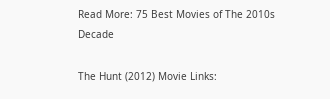Read More: 75 Best Movies of The 2010s Decade

The Hunt (2012) Movie Links: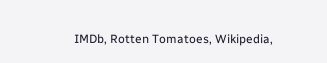IMDb, Rotten Tomatoes, Wikipedia,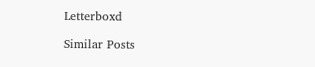Letterboxd

Similar Posts